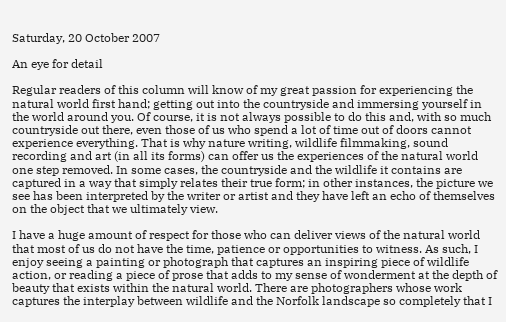Saturday, 20 October 2007

An eye for detail

Regular readers of this column will know of my great passion for experiencing the natural world first hand; getting out into the countryside and immersing yourself in the world around you. Of course, it is not always possible to do this and, with so much countryside out there, even those of us who spend a lot of time out of doors cannot experience everything. That is why nature writing, wildlife filmmaking, sound recording and art (in all its forms) can offer us the experiences of the natural world one step removed. In some cases, the countryside and the wildlife it contains are captured in a way that simply relates their true form; in other instances, the picture we see has been interpreted by the writer or artist and they have left an echo of themselves on the object that we ultimately view.

I have a huge amount of respect for those who can deliver views of the natural world that most of us do not have the time, patience or opportunities to witness. As such, I enjoy seeing a painting or photograph that captures an inspiring piece of wildlife action, or reading a piece of prose that adds to my sense of wonderment at the depth of beauty that exists within the natural world. There are photographers whose work captures the interplay between wildlife and the Norfolk landscape so completely that I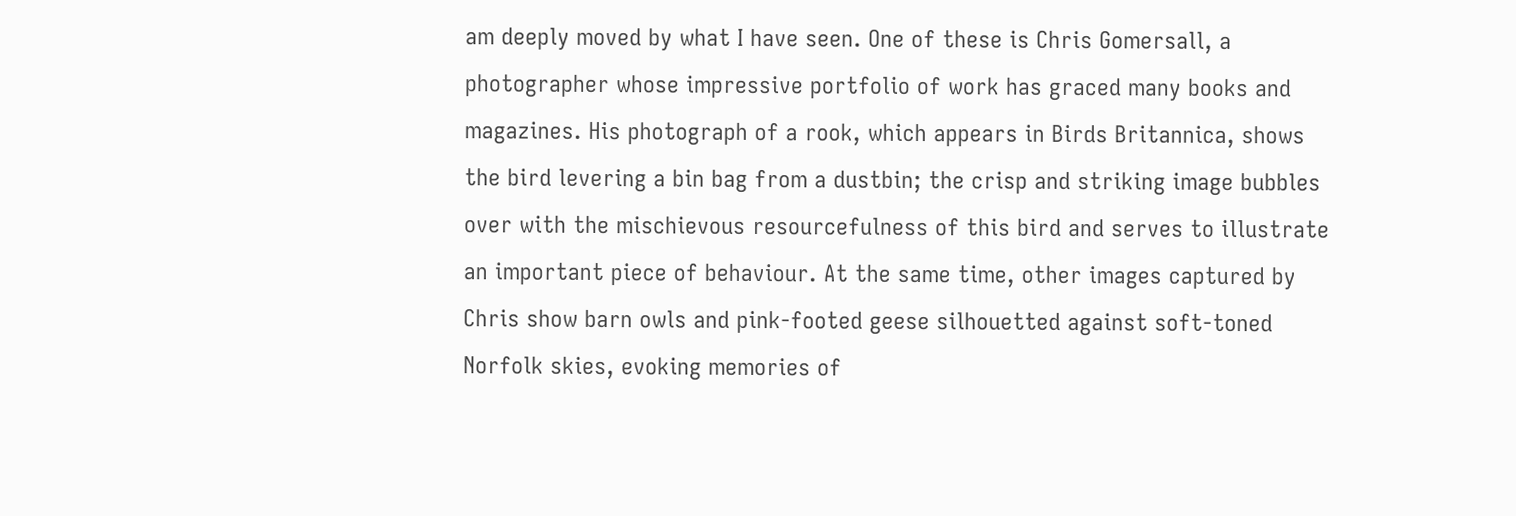am deeply moved by what I have seen. One of these is Chris Gomersall, a photographer whose impressive portfolio of work has graced many books and magazines. His photograph of a rook, which appears in Birds Britannica, shows the bird levering a bin bag from a dustbin; the crisp and striking image bubbles over with the mischievous resourcefulness of this bird and serves to illustrate an important piece of behaviour. At the same time, other images captured by Chris show barn owls and pink-footed geese silhouetted against soft-toned Norfolk skies, evoking memories of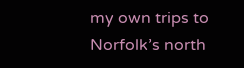my own trips to Norfolk’s north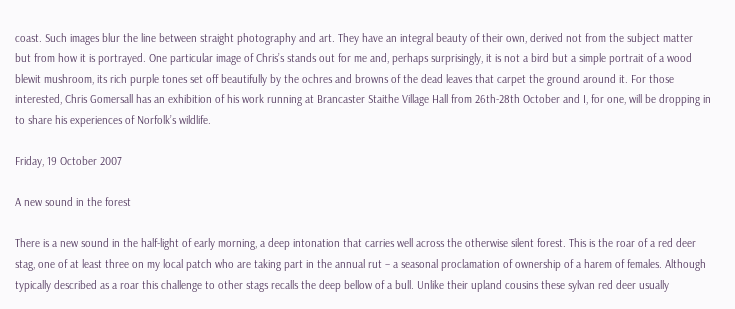coast. Such images blur the line between straight photography and art. They have an integral beauty of their own, derived not from the subject matter but from how it is portrayed. One particular image of Chris’s stands out for me and, perhaps surprisingly, it is not a bird but a simple portrait of a wood blewit mushroom, its rich purple tones set off beautifully by the ochres and browns of the dead leaves that carpet the ground around it. For those interested, Chris Gomersall has an exhibition of his work running at Brancaster Staithe Village Hall from 26th-28th October and I, for one, will be dropping in to share his experiences of Norfolk’s wildlife.

Friday, 19 October 2007

A new sound in the forest

There is a new sound in the half-light of early morning, a deep intonation that carries well across the otherwise silent forest. This is the roar of a red deer stag, one of at least three on my local patch who are taking part in the annual rut – a seasonal proclamation of ownership of a harem of females. Although typically described as a roar this challenge to other stags recalls the deep bellow of a bull. Unlike their upland cousins these sylvan red deer usually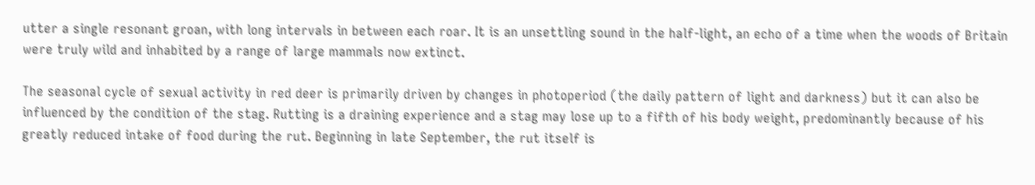utter a single resonant groan, with long intervals in between each roar. It is an unsettling sound in the half-light, an echo of a time when the woods of Britain were truly wild and inhabited by a range of large mammals now extinct.

The seasonal cycle of sexual activity in red deer is primarily driven by changes in photoperiod (the daily pattern of light and darkness) but it can also be influenced by the condition of the stag. Rutting is a draining experience and a stag may lose up to a fifth of his body weight, predominantly because of his greatly reduced intake of food during the rut. Beginning in late September, the rut itself is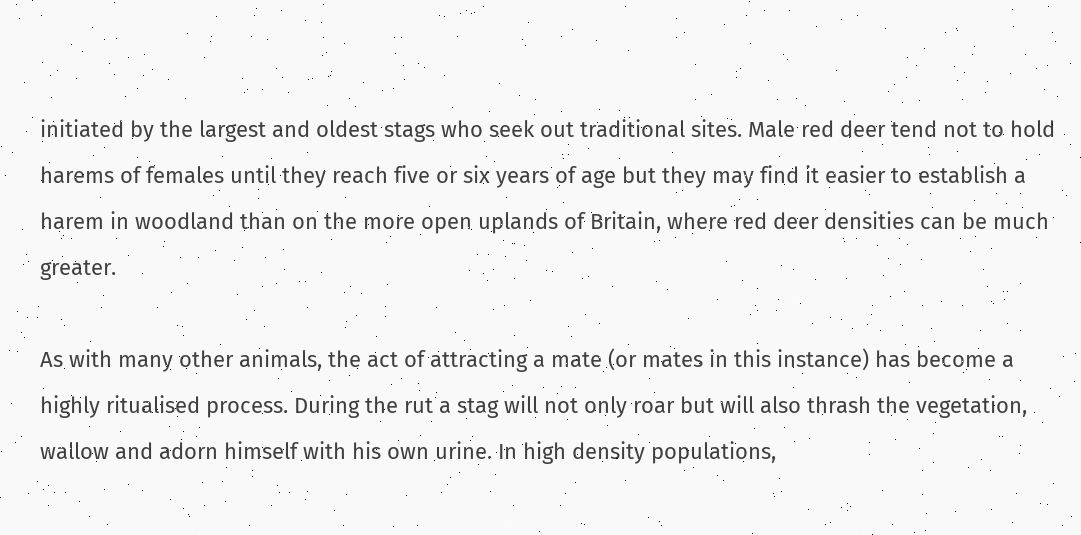initiated by the largest and oldest stags who seek out traditional sites. Male red deer tend not to hold harems of females until they reach five or six years of age but they may find it easier to establish a harem in woodland than on the more open uplands of Britain, where red deer densities can be much greater.

As with many other animals, the act of attracting a mate (or mates in this instance) has become a highly ritualised process. During the rut a stag will not only roar but will also thrash the vegetation, wallow and adorn himself with his own urine. In high density populations,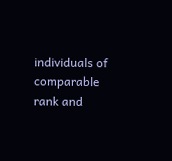individuals of comparable rank and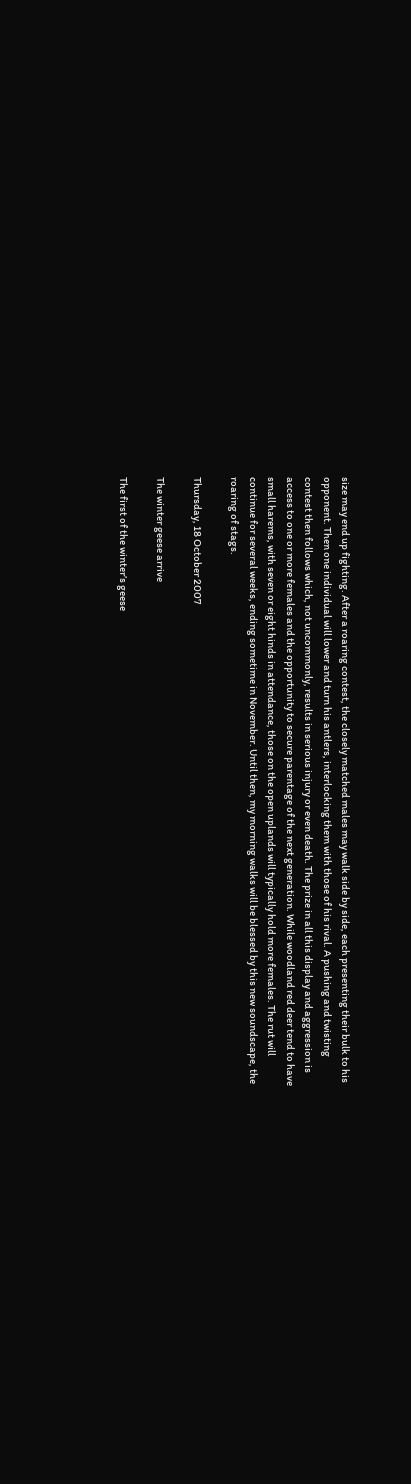size may end up fighting. After a roaring contest, the closely matched males may walk side by side, each presenting their bulk to his opponent. Then one individual will lower and turn his antlers, interlocking them with those of his rival. A pushing and twisting contest then follows which, not uncommonly, results in serious injury or even death. The prize in all this display and aggression is access to one or more females and the opportunity to secure parentage of the next generation. While woodland red deer tend to have small harems, with seven or eight hinds in attendance, those on the open uplands will typically hold more females. The rut will continue for several weeks, ending sometime in November. Until then, my morning walks will be blessed by this new soundscape, the roaring of stags.

Thursday, 18 October 2007

The winter geese arrive

The first of the winter’s geese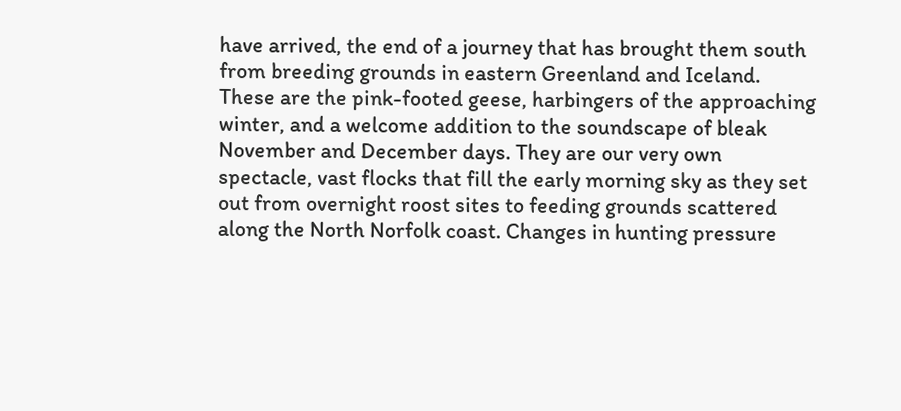have arrived, the end of a journey that has brought them south from breeding grounds in eastern Greenland and Iceland. These are the pink-footed geese, harbingers of the approaching winter, and a welcome addition to the soundscape of bleak November and December days. They are our very own spectacle, vast flocks that fill the early morning sky as they set out from overnight roost sites to feeding grounds scattered along the North Norfolk coast. Changes in hunting pressure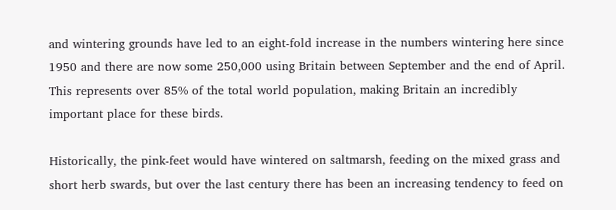and wintering grounds have led to an eight-fold increase in the numbers wintering here since 1950 and there are now some 250,000 using Britain between September and the end of April. This represents over 85% of the total world population, making Britain an incredibly important place for these birds.

Historically, the pink-feet would have wintered on saltmarsh, feeding on the mixed grass and short herb swards, but over the last century there has been an increasing tendency to feed on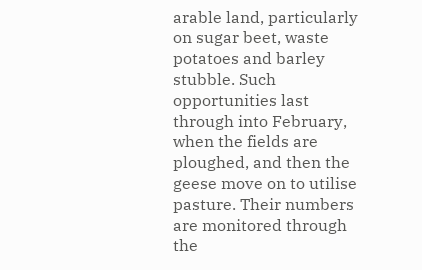arable land, particularly on sugar beet, waste potatoes and barley stubble. Such opportunities last through into February, when the fields are ploughed, and then the geese move on to utilise pasture. Their numbers are monitored through the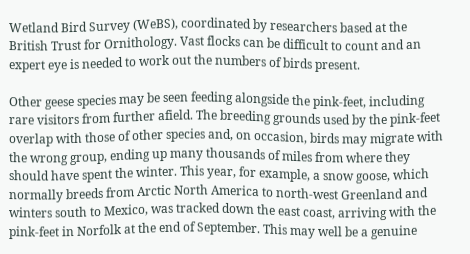Wetland Bird Survey (WeBS), coordinated by researchers based at the British Trust for Ornithology. Vast flocks can be difficult to count and an expert eye is needed to work out the numbers of birds present.

Other geese species may be seen feeding alongside the pink-feet, including rare visitors from further afield. The breeding grounds used by the pink-feet overlap with those of other species and, on occasion, birds may migrate with the wrong group, ending up many thousands of miles from where they should have spent the winter. This year, for example, a snow goose, which normally breeds from Arctic North America to north-west Greenland and winters south to Mexico, was tracked down the east coast, arriving with the pink-feet in Norfolk at the end of September. This may well be a genuine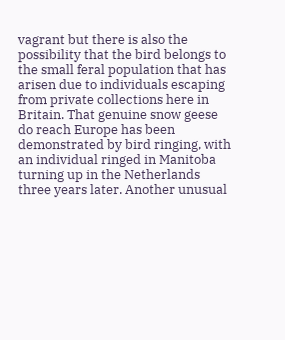vagrant but there is also the possibility that the bird belongs to the small feral population that has arisen due to individuals escaping from private collections here in Britain. That genuine snow geese do reach Europe has been demonstrated by bird ringing, with an individual ringed in Manitoba turning up in the Netherlands three years later. Another unusual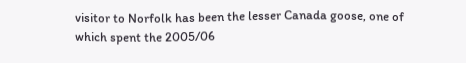visitor to Norfolk has been the lesser Canada goose, one of which spent the 2005/06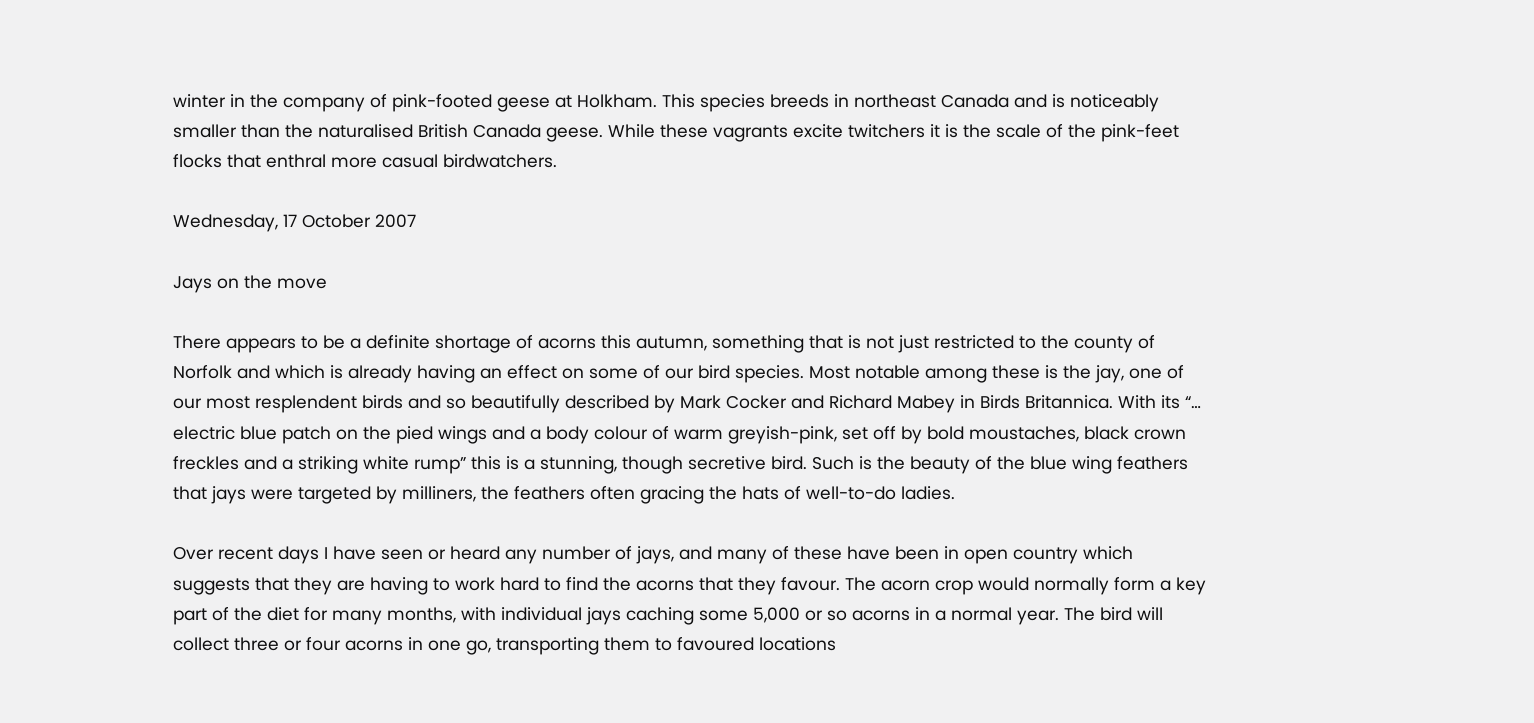winter in the company of pink-footed geese at Holkham. This species breeds in northeast Canada and is noticeably smaller than the naturalised British Canada geese. While these vagrants excite twitchers it is the scale of the pink-feet flocks that enthral more casual birdwatchers.

Wednesday, 17 October 2007

Jays on the move

There appears to be a definite shortage of acorns this autumn, something that is not just restricted to the county of Norfolk and which is already having an effect on some of our bird species. Most notable among these is the jay, one of our most resplendent birds and so beautifully described by Mark Cocker and Richard Mabey in Birds Britannica. With its “… electric blue patch on the pied wings and a body colour of warm greyish-pink, set off by bold moustaches, black crown freckles and a striking white rump” this is a stunning, though secretive bird. Such is the beauty of the blue wing feathers that jays were targeted by milliners, the feathers often gracing the hats of well-to-do ladies.

Over recent days I have seen or heard any number of jays, and many of these have been in open country which suggests that they are having to work hard to find the acorns that they favour. The acorn crop would normally form a key part of the diet for many months, with individual jays caching some 5,000 or so acorns in a normal year. The bird will collect three or four acorns in one go, transporting them to favoured locations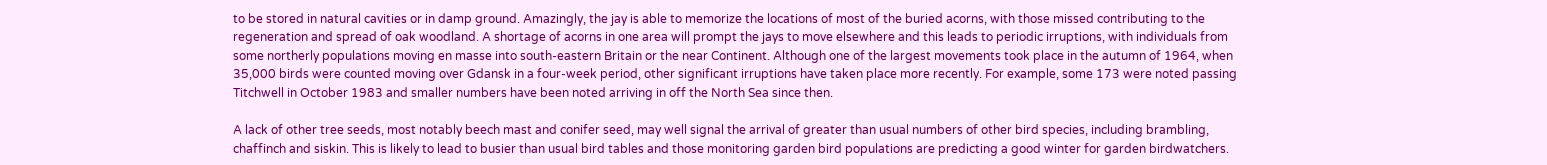to be stored in natural cavities or in damp ground. Amazingly, the jay is able to memorize the locations of most of the buried acorns, with those missed contributing to the regeneration and spread of oak woodland. A shortage of acorns in one area will prompt the jays to move elsewhere and this leads to periodic irruptions, with individuals from some northerly populations moving en masse into south-eastern Britain or the near Continent. Although one of the largest movements took place in the autumn of 1964, when 35,000 birds were counted moving over Gdansk in a four-week period, other significant irruptions have taken place more recently. For example, some 173 were noted passing Titchwell in October 1983 and smaller numbers have been noted arriving in off the North Sea since then.

A lack of other tree seeds, most notably beech mast and conifer seed, may well signal the arrival of greater than usual numbers of other bird species, including brambling, chaffinch and siskin. This is likely to lead to busier than usual bird tables and those monitoring garden bird populations are predicting a good winter for garden birdwatchers.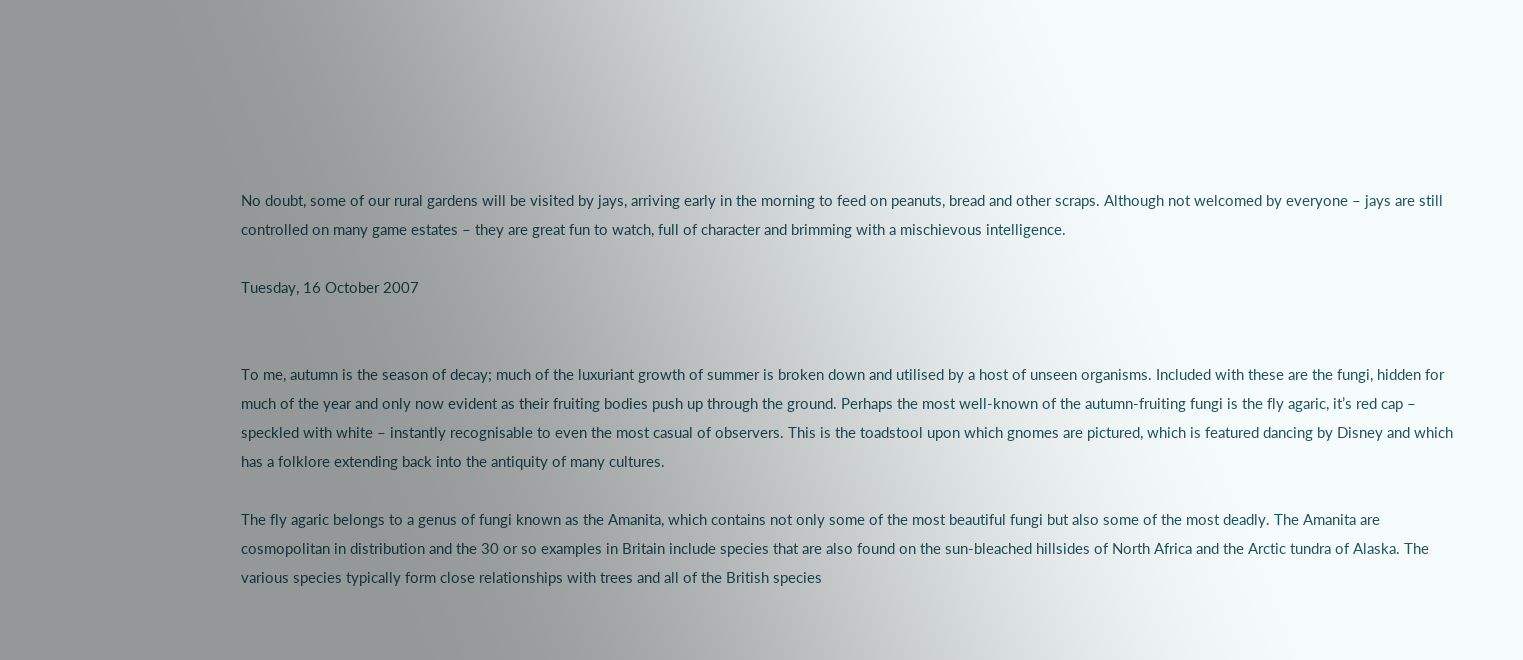No doubt, some of our rural gardens will be visited by jays, arriving early in the morning to feed on peanuts, bread and other scraps. Although not welcomed by everyone – jays are still controlled on many game estates – they are great fun to watch, full of character and brimming with a mischievous intelligence.

Tuesday, 16 October 2007


To me, autumn is the season of decay; much of the luxuriant growth of summer is broken down and utilised by a host of unseen organisms. Included with these are the fungi, hidden for much of the year and only now evident as their fruiting bodies push up through the ground. Perhaps the most well-known of the autumn-fruiting fungi is the fly agaric, it’s red cap – speckled with white – instantly recognisable to even the most casual of observers. This is the toadstool upon which gnomes are pictured, which is featured dancing by Disney and which has a folklore extending back into the antiquity of many cultures.

The fly agaric belongs to a genus of fungi known as the Amanita, which contains not only some of the most beautiful fungi but also some of the most deadly. The Amanita are cosmopolitan in distribution and the 30 or so examples in Britain include species that are also found on the sun-bleached hillsides of North Africa and the Arctic tundra of Alaska. The various species typically form close relationships with trees and all of the British species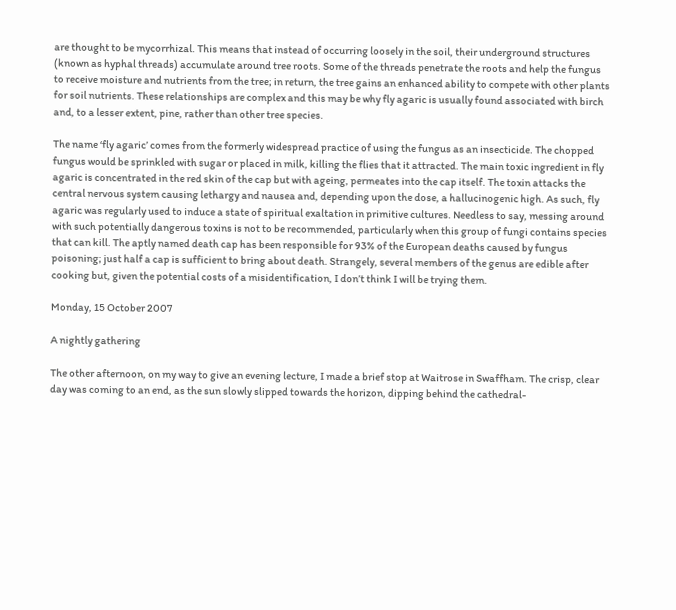are thought to be mycorrhizal. This means that instead of occurring loosely in the soil, their underground structures (known as hyphal threads) accumulate around tree roots. Some of the threads penetrate the roots and help the fungus to receive moisture and nutrients from the tree; in return, the tree gains an enhanced ability to compete with other plants for soil nutrients. These relationships are complex and this may be why fly agaric is usually found associated with birch and, to a lesser extent, pine, rather than other tree species.

The name ‘fly agaric’ comes from the formerly widespread practice of using the fungus as an insecticide. The chopped fungus would be sprinkled with sugar or placed in milk, killing the flies that it attracted. The main toxic ingredient in fly agaric is concentrated in the red skin of the cap but with ageing, permeates into the cap itself. The toxin attacks the central nervous system causing lethargy and nausea and, depending upon the dose, a hallucinogenic high. As such, fly agaric was regularly used to induce a state of spiritual exaltation in primitive cultures. Needless to say, messing around with such potentially dangerous toxins is not to be recommended, particularly when this group of fungi contains species that can kill. The aptly named death cap has been responsible for 93% of the European deaths caused by fungus poisoning; just half a cap is sufficient to bring about death. Strangely, several members of the genus are edible after cooking but, given the potential costs of a misidentification, I don’t think I will be trying them.

Monday, 15 October 2007

A nightly gathering

The other afternoon, on my way to give an evening lecture, I made a brief stop at Waitrose in Swaffham. The crisp, clear day was coming to an end, as the sun slowly slipped towards the horizon, dipping behind the cathedral-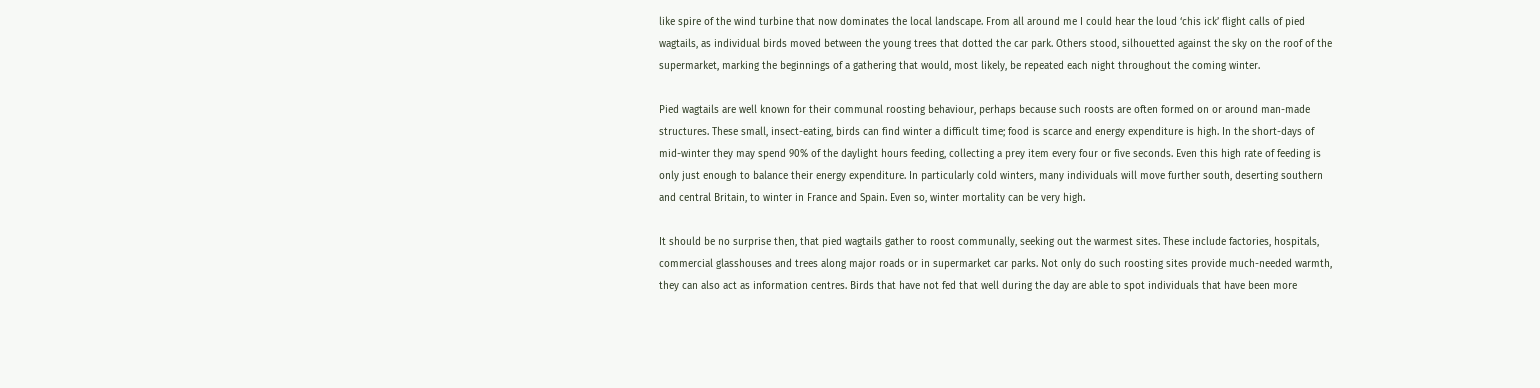like spire of the wind turbine that now dominates the local landscape. From all around me I could hear the loud ‘chis ick’ flight calls of pied wagtails, as individual birds moved between the young trees that dotted the car park. Others stood, silhouetted against the sky on the roof of the supermarket, marking the beginnings of a gathering that would, most likely, be repeated each night throughout the coming winter.

Pied wagtails are well known for their communal roosting behaviour, perhaps because such roosts are often formed on or around man-made structures. These small, insect-eating, birds can find winter a difficult time; food is scarce and energy expenditure is high. In the short-days of mid-winter they may spend 90% of the daylight hours feeding, collecting a prey item every four or five seconds. Even this high rate of feeding is only just enough to balance their energy expenditure. In particularly cold winters, many individuals will move further south, deserting southern and central Britain, to winter in France and Spain. Even so, winter mortality can be very high.

It should be no surprise then, that pied wagtails gather to roost communally, seeking out the warmest sites. These include factories, hospitals, commercial glasshouses and trees along major roads or in supermarket car parks. Not only do such roosting sites provide much-needed warmth, they can also act as information centres. Birds that have not fed that well during the day are able to spot individuals that have been more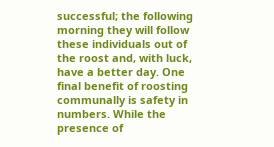successful; the following morning they will follow these individuals out of the roost and, with luck, have a better day. One final benefit of roosting communally is safety in numbers. While the presence of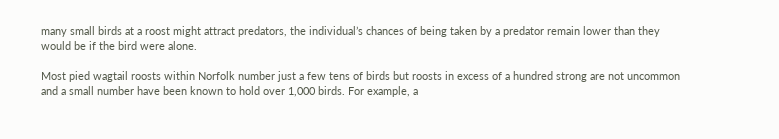many small birds at a roost might attract predators, the individual’s chances of being taken by a predator remain lower than they would be if the bird were alone.

Most pied wagtail roosts within Norfolk number just a few tens of birds but roosts in excess of a hundred strong are not uncommon and a small number have been known to hold over 1,000 birds. For example, a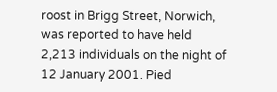roost in Brigg Street, Norwich, was reported to have held 2,213 individuals on the night of 12 January 2001. Pied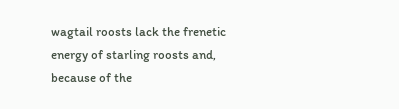wagtail roosts lack the frenetic energy of starling roosts and, because of the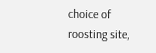choice of roosting site,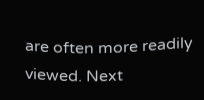are often more readily viewed. Next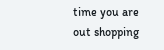time you are out shopping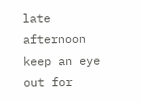late afternoon keep an eye out for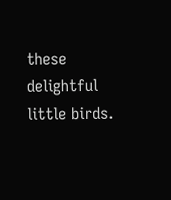these delightful little birds.